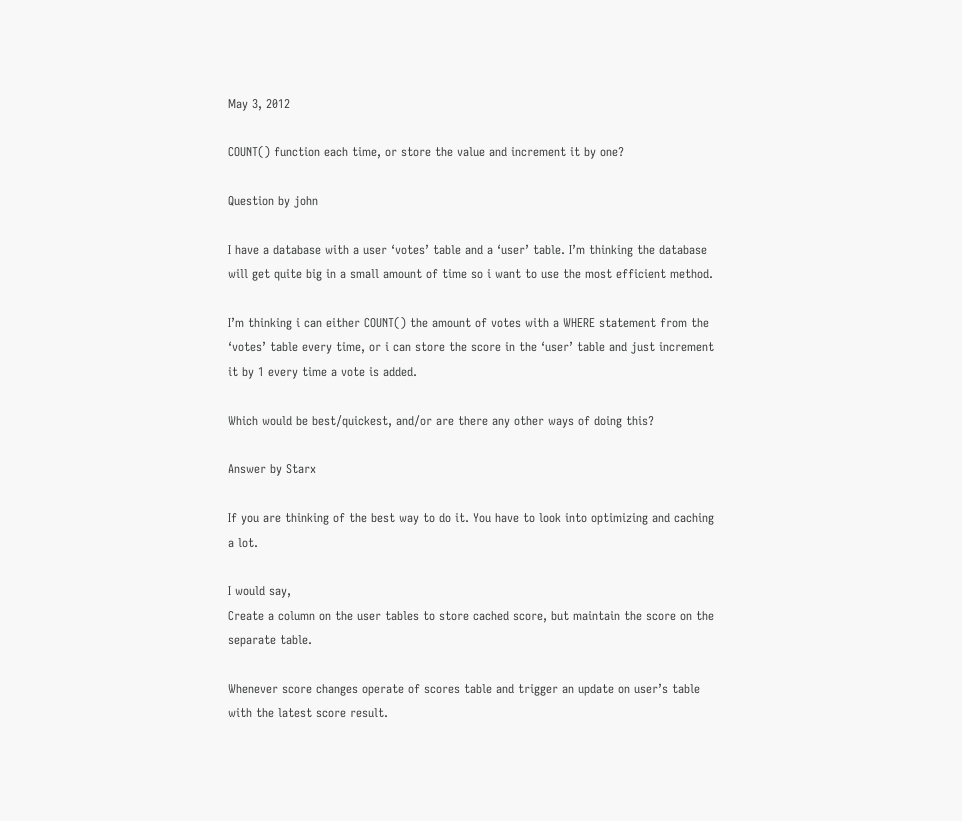May 3, 2012

COUNT() function each time, or store the value and increment it by one?

Question by john

I have a database with a user ‘votes’ table and a ‘user’ table. I’m thinking the database will get quite big in a small amount of time so i want to use the most efficient method.

I’m thinking i can either COUNT() the amount of votes with a WHERE statement from the ‘votes’ table every time, or i can store the score in the ‘user’ table and just increment it by 1 every time a vote is added.

Which would be best/quickest, and/or are there any other ways of doing this?

Answer by Starx

If you are thinking of the best way to do it. You have to look into optimizing and caching a lot.

I would say,
Create a column on the user tables to store cached score, but maintain the score on the separate table.

Whenever score changes operate of scores table and trigger an update on user’s table with the latest score result.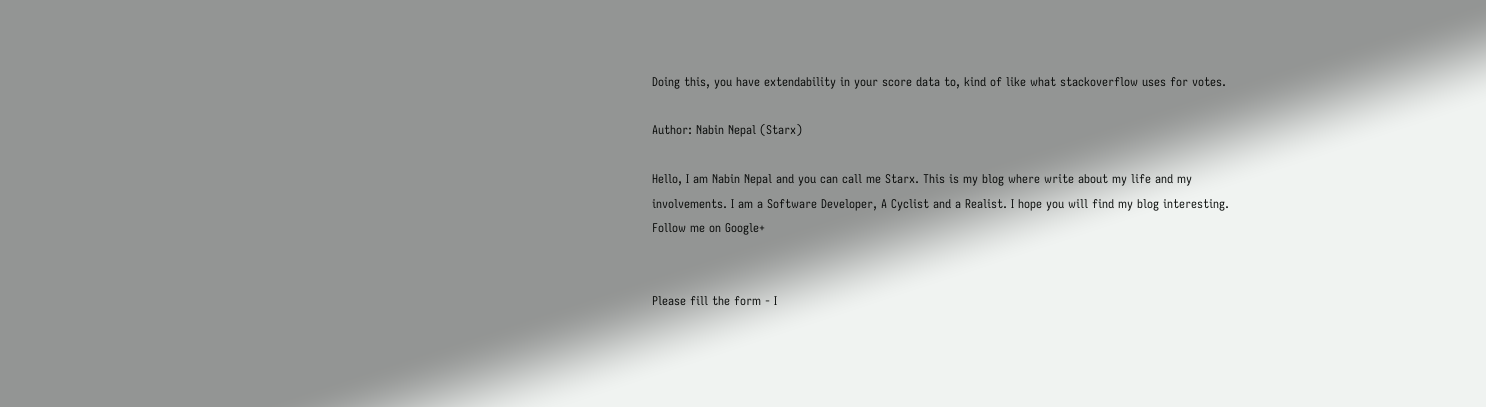Doing this, you have extendability in your score data to, kind of like what stackoverflow uses for votes.

Author: Nabin Nepal (Starx)

Hello, I am Nabin Nepal and you can call me Starx. This is my blog where write about my life and my involvements. I am a Software Developer, A Cyclist and a Realist. I hope you will find my blog interesting. Follow me on Google+


Please fill the form - I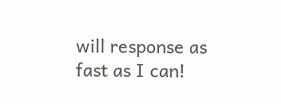will response as fast as I can!